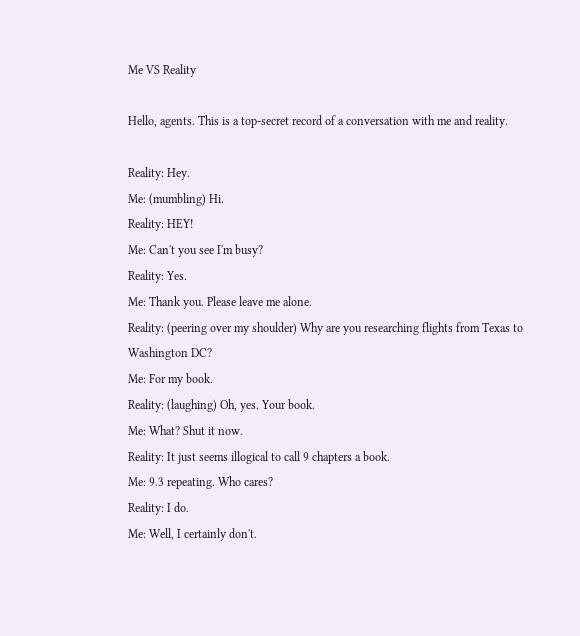Me VS Reality

Hello, agents. This is a top-secret record of a conversation with me and reality.

Reality: Hey.
Me: (mumbling) Hi.
Reality: HEY!
Me: Can't you see I'm busy?
Reality: Yes.
Me: Thank you. Please leave me alone.
Reality: (peering over my shoulder) Why are you researching flights from Texas to Washington DC?
Me: For my book.
Reality: (laughing) Oh, yes. Your book.
Me: What? Shut it now.
Reality: It just seems illogical to call 9 chapters a book.
Me: 9.3 repeating. Who cares?
Reality: I do.
Me: Well, I certainly don't.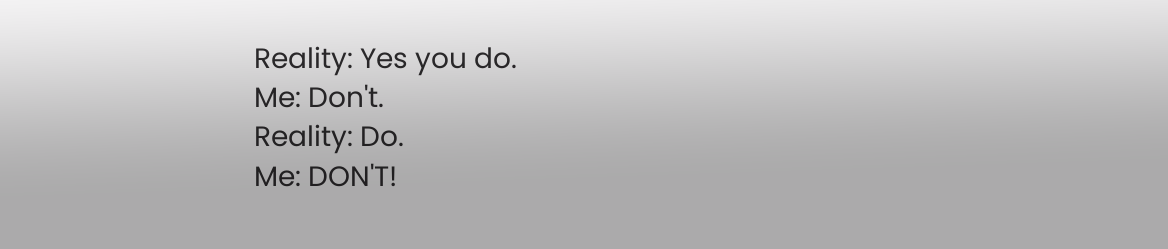Reality: Yes you do.
Me: Don't.
Reality: Do.
Me: DON'T!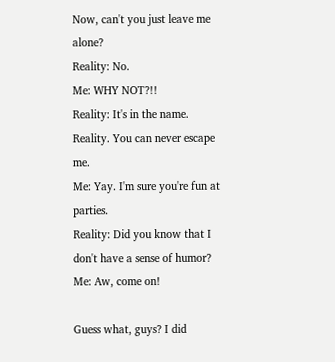Now, can't you just leave me alone?
Reality: No.
Me: WHY NOT?!!
Reality: It's in the name. Reality. You can never escape me.
Me: Yay. I'm sure you're fun at parties.
Reality: Did you know that I don't have a sense of humor?
Me: Aw, come on!

Guess what, guys? I did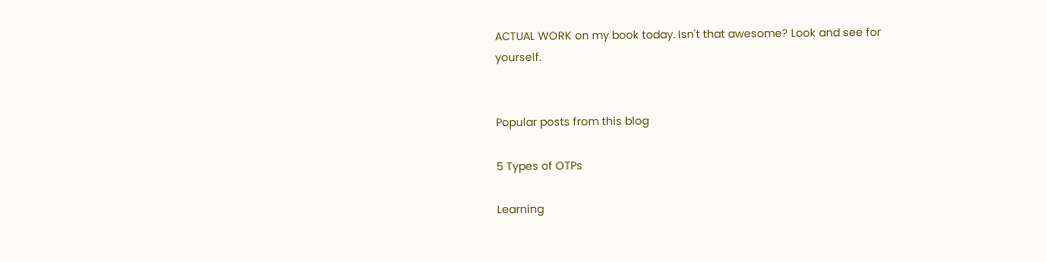ACTUAL WORK on my book today. Isn't that awesome? Look and see for yourself.


Popular posts from this blog

5 Types of OTPs

Learning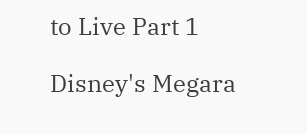to Live Part 1

Disney's Megara